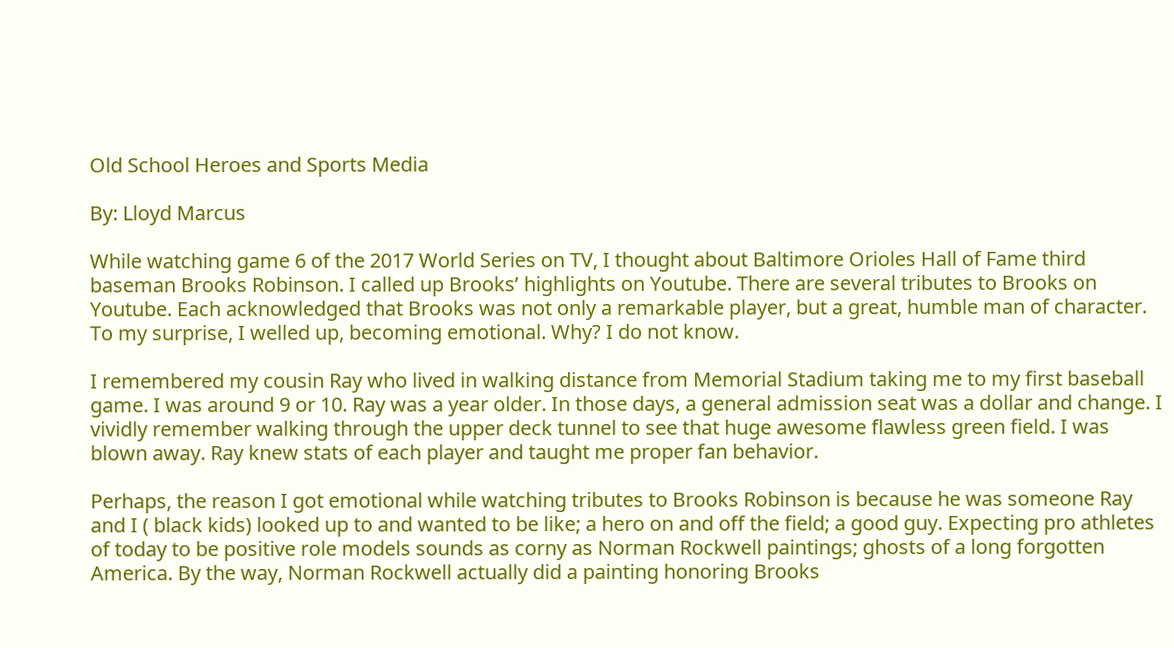Old School Heroes and Sports Media

By: Lloyd Marcus

While watching game 6 of the 2017 World Series on TV, I thought about Baltimore Orioles Hall of Fame third baseman Brooks Robinson. I called up Brooks’ highlights on Youtube. There are several tributes to Brooks on Youtube. Each acknowledged that Brooks was not only a remarkable player, but a great, humble man of character. To my surprise, I welled up, becoming emotional. Why? I do not know.

I remembered my cousin Ray who lived in walking distance from Memorial Stadium taking me to my first baseball game. I was around 9 or 10. Ray was a year older. In those days, a general admission seat was a dollar and change. I vividly remember walking through the upper deck tunnel to see that huge awesome flawless green field. I was blown away. Ray knew stats of each player and taught me proper fan behavior.

Perhaps, the reason I got emotional while watching tributes to Brooks Robinson is because he was someone Ray and I ( black kids) looked up to and wanted to be like; a hero on and off the field; a good guy. Expecting pro athletes of today to be positive role models sounds as corny as Norman Rockwell paintings; ghosts of a long forgotten America. By the way, Norman Rockwell actually did a painting honoring Brooks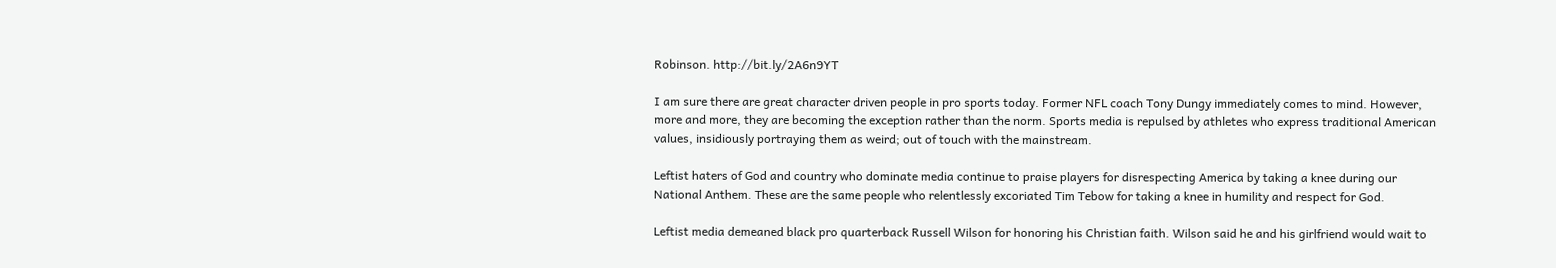Robinson. http://bit.ly/2A6n9YT

I am sure there are great character driven people in pro sports today. Former NFL coach Tony Dungy immediately comes to mind. However, more and more, they are becoming the exception rather than the norm. Sports media is repulsed by athletes who express traditional American values, insidiously portraying them as weird; out of touch with the mainstream.

Leftist haters of God and country who dominate media continue to praise players for disrespecting America by taking a knee during our National Anthem. These are the same people who relentlessly excoriated Tim Tebow for taking a knee in humility and respect for God.

Leftist media demeaned black pro quarterback Russell Wilson for honoring his Christian faith. Wilson said he and his girlfriend would wait to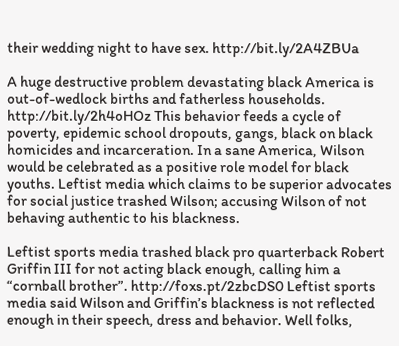their wedding night to have sex. http://bit.ly/2A4ZBUa

A huge destructive problem devastating black America is out-of-wedlock births and fatherless households. http://bit.ly/2h4oHOz This behavior feeds a cycle of poverty, epidemic school dropouts, gangs, black on black homicides and incarceration. In a sane America, Wilson would be celebrated as a positive role model for black youths. Leftist media which claims to be superior advocates for social justice trashed Wilson; accusing Wilson of not behaving authentic to his blackness.

Leftist sports media trashed black pro quarterback Robert Griffin III for not acting black enough, calling him a “cornball brother”. http://foxs.pt/2zbcDS0 Leftist sports media said Wilson and Griffin’s blackness is not reflected enough in their speech, dress and behavior. Well folks,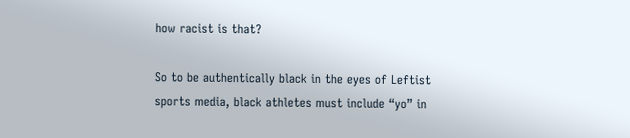how racist is that?

So to be authentically black in the eyes of Leftist sports media, black athletes must include “yo” in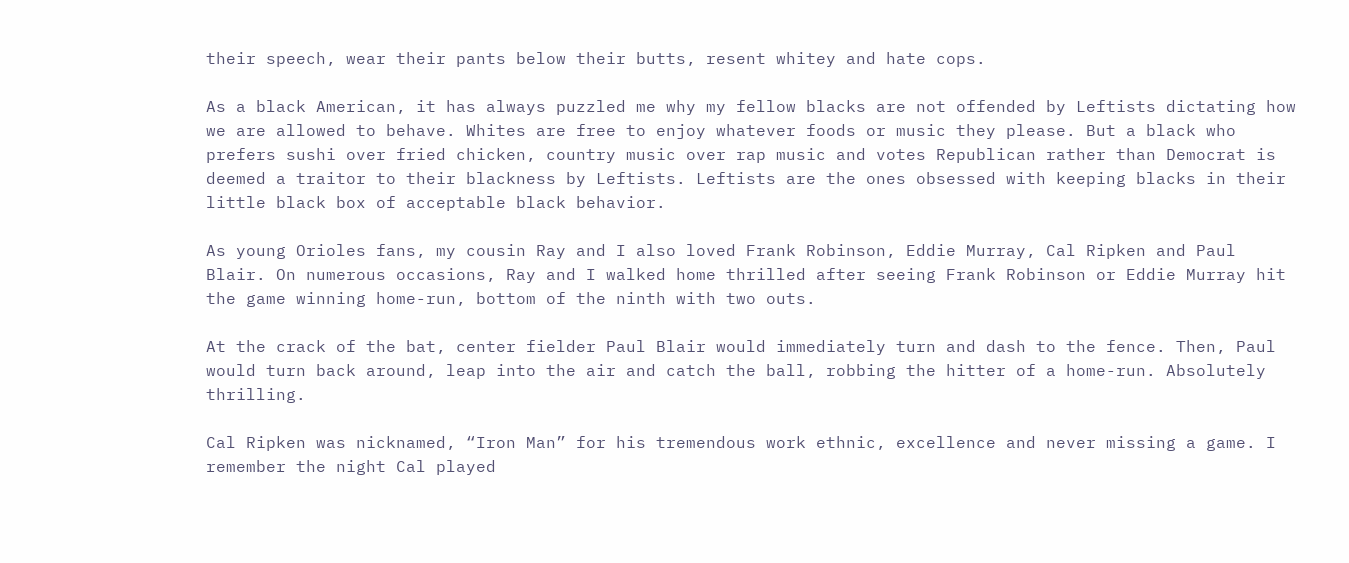their speech, wear their pants below their butts, resent whitey and hate cops.

As a black American, it has always puzzled me why my fellow blacks are not offended by Leftists dictating how we are allowed to behave. Whites are free to enjoy whatever foods or music they please. But a black who prefers sushi over fried chicken, country music over rap music and votes Republican rather than Democrat is deemed a traitor to their blackness by Leftists. Leftists are the ones obsessed with keeping blacks in their little black box of acceptable black behavior.

As young Orioles fans, my cousin Ray and I also loved Frank Robinson, Eddie Murray, Cal Ripken and Paul Blair. On numerous occasions, Ray and I walked home thrilled after seeing Frank Robinson or Eddie Murray hit the game winning home-run, bottom of the ninth with two outs.

At the crack of the bat, center fielder Paul Blair would immediately turn and dash to the fence. Then, Paul would turn back around, leap into the air and catch the ball, robbing the hitter of a home-run. Absolutely thrilling.

Cal Ripken was nicknamed, “Iron Man” for his tremendous work ethnic, excellence and never missing a game. I remember the night Cal played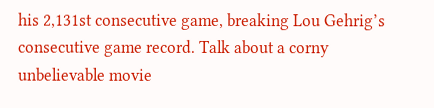his 2,131st consecutive game, breaking Lou Gehrig’s consecutive game record. Talk about a corny unbelievable movie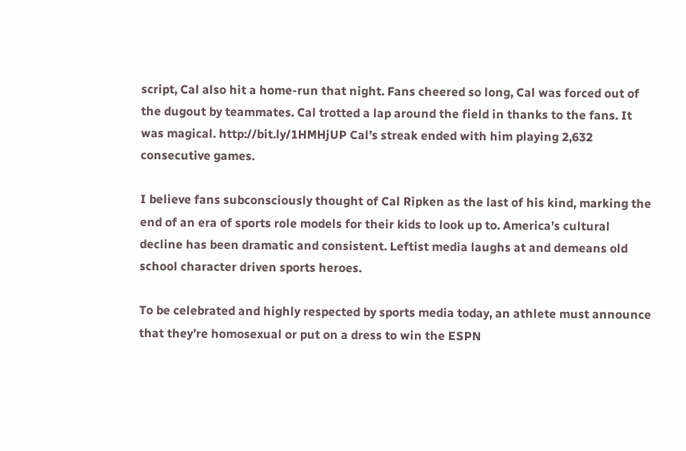script, Cal also hit a home-run that night. Fans cheered so long, Cal was forced out of the dugout by teammates. Cal trotted a lap around the field in thanks to the fans. It was magical. http://bit.ly/1HMHjUP Cal’s streak ended with him playing 2,632 consecutive games.

I believe fans subconsciously thought of Cal Ripken as the last of his kind, marking the end of an era of sports role models for their kids to look up to. America’s cultural decline has been dramatic and consistent. Leftist media laughs at and demeans old school character driven sports heroes.

To be celebrated and highly respected by sports media today, an athlete must announce that they’re homosexual or put on a dress to win the ESPN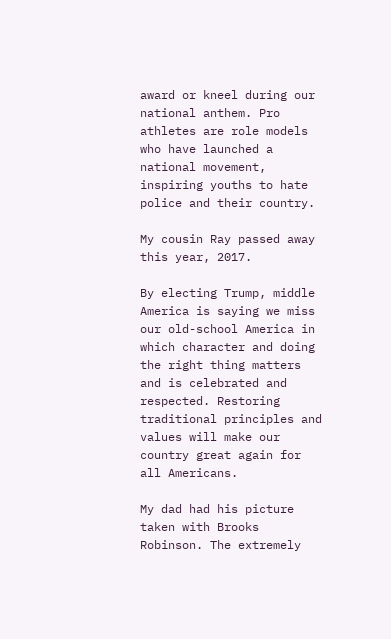award or kneel during our national anthem. Pro athletes are role models who have launched a national movement, inspiring youths to hate police and their country.

My cousin Ray passed away this year, 2017.

By electing Trump, middle America is saying we miss our old-school America in which character and doing the right thing matters and is celebrated and respected. Restoring traditional principles and values will make our country great again for all Americans.

My dad had his picture taken with Brooks Robinson. The extremely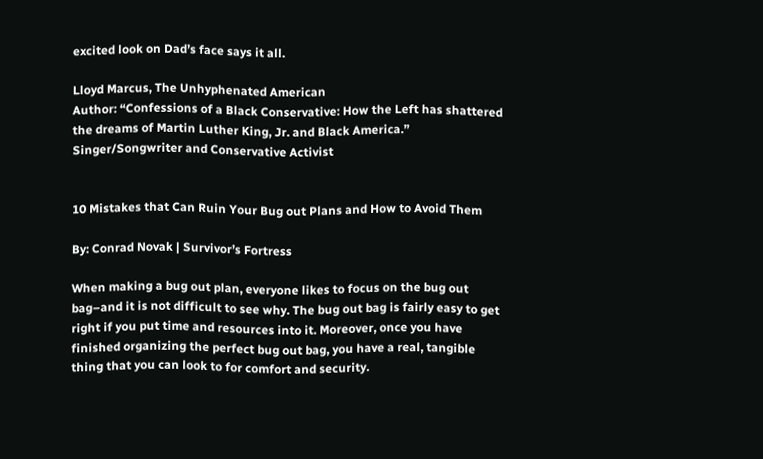excited look on Dad’s face says it all.

Lloyd Marcus, The Unhyphenated American
Author: “Confessions of a Black Conservative: How the Left has shattered the dreams of Martin Luther King, Jr. and Black America.”
Singer/Songwriter and Conservative Activist


10 Mistakes that Can Ruin Your Bug out Plans and How to Avoid Them

By: Conrad Novak | Survivor’s Fortress

When making a bug out plan, everyone likes to focus on the bug out bag–and it is not difficult to see why. The bug out bag is fairly easy to get right if you put time and resources into it. Moreover, once you have finished organizing the perfect bug out bag, you have a real, tangible thing that you can look to for comfort and security.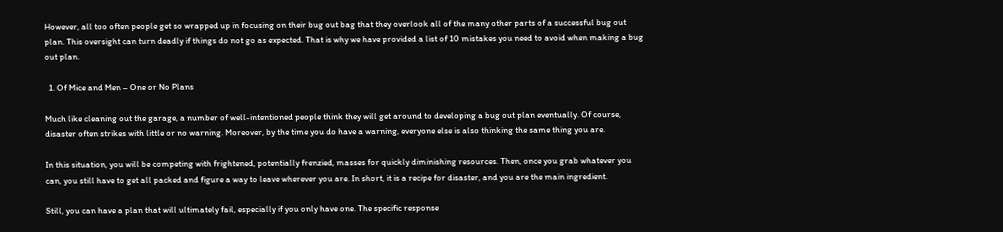However, all too often people get so wrapped up in focusing on their bug out bag that they overlook all of the many other parts of a successful bug out plan. This oversight can turn deadly if things do not go as expected. That is why we have provided a list of 10 mistakes you need to avoid when making a bug out plan.

  1. Of Mice and Men – One or No Plans

Much like cleaning out the garage, a number of well-intentioned people think they will get around to developing a bug out plan eventually. Of course, disaster often strikes with little or no warning. Moreover, by the time you do have a warning, everyone else is also thinking the same thing you are.

In this situation, you will be competing with frightened, potentially frenzied, masses for quickly diminishing resources. Then, once you grab whatever you can, you still have to get all packed and figure a way to leave wherever you are. In short, it is a recipe for disaster, and you are the main ingredient.

Still, you can have a plan that will ultimately fail, especially if you only have one. The specific response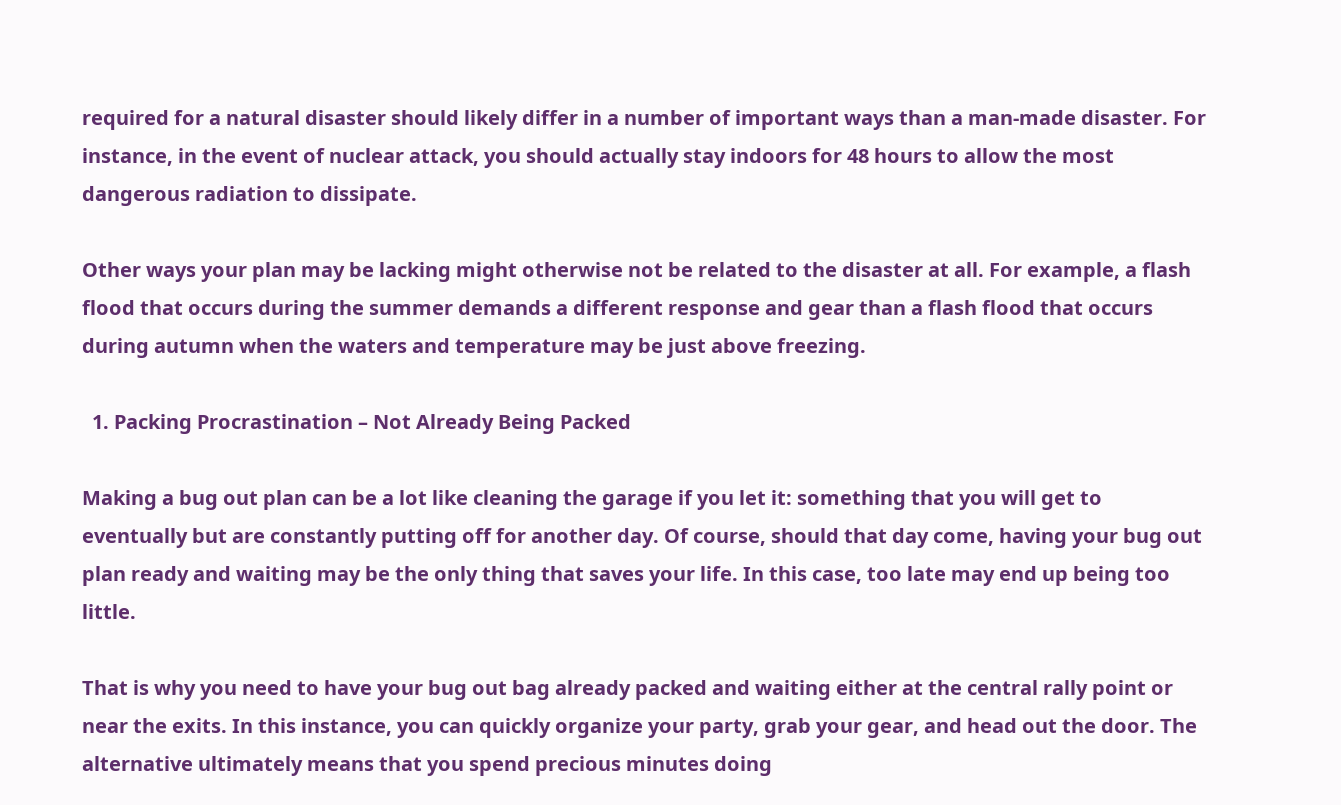required for a natural disaster should likely differ in a number of important ways than a man-made disaster. For instance, in the event of nuclear attack, you should actually stay indoors for 48 hours to allow the most dangerous radiation to dissipate.

Other ways your plan may be lacking might otherwise not be related to the disaster at all. For example, a flash flood that occurs during the summer demands a different response and gear than a flash flood that occurs during autumn when the waters and temperature may be just above freezing.

  1. Packing Procrastination – Not Already Being Packed

Making a bug out plan can be a lot like cleaning the garage if you let it: something that you will get to eventually but are constantly putting off for another day. Of course, should that day come, having your bug out plan ready and waiting may be the only thing that saves your life. In this case, too late may end up being too little.

That is why you need to have your bug out bag already packed and waiting either at the central rally point or near the exits. In this instance, you can quickly organize your party, grab your gear, and head out the door. The alternative ultimately means that you spend precious minutes doing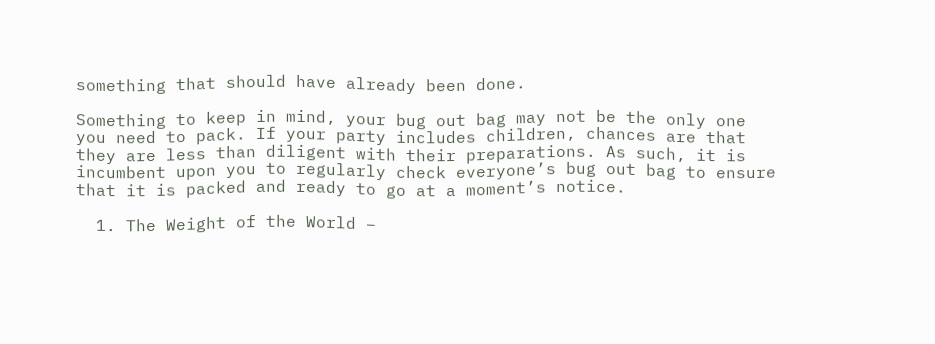something that should have already been done.

Something to keep in mind, your bug out bag may not be the only one you need to pack. If your party includes children, chances are that they are less than diligent with their preparations. As such, it is incumbent upon you to regularly check everyone’s bug out bag to ensure that it is packed and ready to go at a moment’s notice.

  1. The Weight of the World –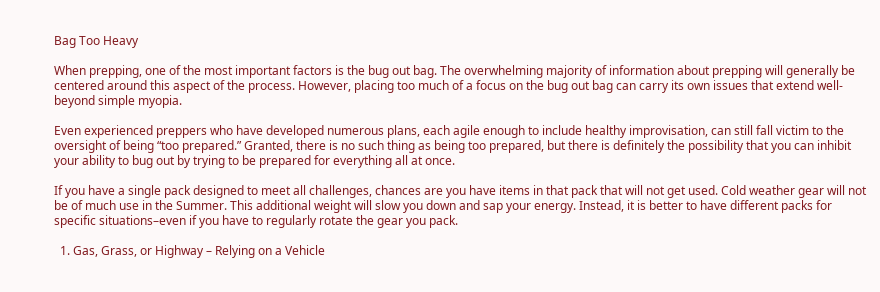Bag Too Heavy

When prepping, one of the most important factors is the bug out bag. The overwhelming majority of information about prepping will generally be centered around this aspect of the process. However, placing too much of a focus on the bug out bag can carry its own issues that extend well-beyond simple myopia.

Even experienced preppers who have developed numerous plans, each agile enough to include healthy improvisation, can still fall victim to the oversight of being “too prepared.” Granted, there is no such thing as being too prepared, but there is definitely the possibility that you can inhibit your ability to bug out by trying to be prepared for everything all at once.

If you have a single pack designed to meet all challenges, chances are you have items in that pack that will not get used. Cold weather gear will not be of much use in the Summer. This additional weight will slow you down and sap your energy. Instead, it is better to have different packs for specific situations–even if you have to regularly rotate the gear you pack.

  1. Gas, Grass, or Highway – Relying on a Vehicle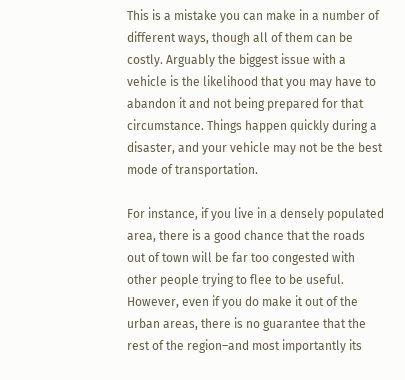This is a mistake you can make in a number of different ways, though all of them can be costly. Arguably the biggest issue with a vehicle is the likelihood that you may have to abandon it and not being prepared for that circumstance. Things happen quickly during a disaster, and your vehicle may not be the best mode of transportation.

For instance, if you live in a densely populated area, there is a good chance that the roads out of town will be far too congested with other people trying to flee to be useful. However, even if you do make it out of the urban areas, there is no guarantee that the rest of the region–and most importantly its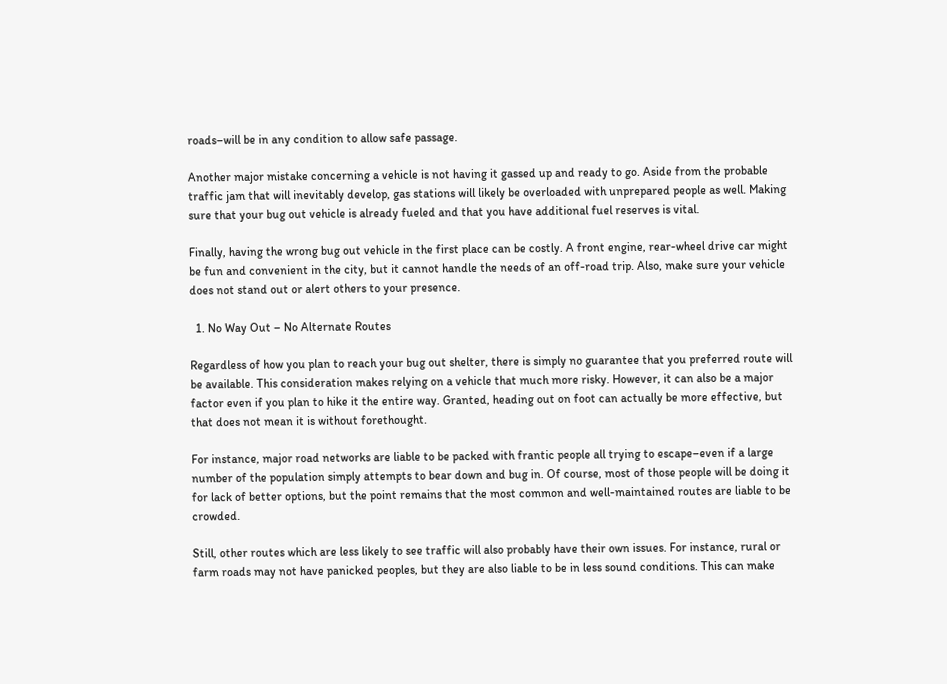roads–will be in any condition to allow safe passage.

Another major mistake concerning a vehicle is not having it gassed up and ready to go. Aside from the probable traffic jam that will inevitably develop, gas stations will likely be overloaded with unprepared people as well. Making sure that your bug out vehicle is already fueled and that you have additional fuel reserves is vital.

Finally, having the wrong bug out vehicle in the first place can be costly. A front engine, rear-wheel drive car might be fun and convenient in the city, but it cannot handle the needs of an off-road trip. Also, make sure your vehicle does not stand out or alert others to your presence.

  1. No Way Out – No Alternate Routes

Regardless of how you plan to reach your bug out shelter, there is simply no guarantee that you preferred route will be available. This consideration makes relying on a vehicle that much more risky. However, it can also be a major factor even if you plan to hike it the entire way. Granted, heading out on foot can actually be more effective, but that does not mean it is without forethought.

For instance, major road networks are liable to be packed with frantic people all trying to escape–even if a large number of the population simply attempts to bear down and bug in. Of course, most of those people will be doing it for lack of better options, but the point remains that the most common and well-maintained routes are liable to be crowded.

Still, other routes which are less likely to see traffic will also probably have their own issues. For instance, rural or farm roads may not have panicked peoples, but they are also liable to be in less sound conditions. This can make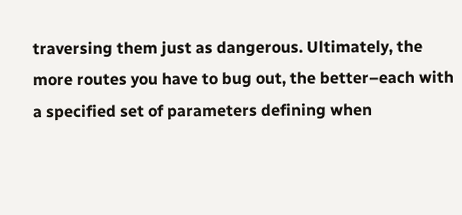traversing them just as dangerous. Ultimately, the more routes you have to bug out, the better–each with a specified set of parameters defining when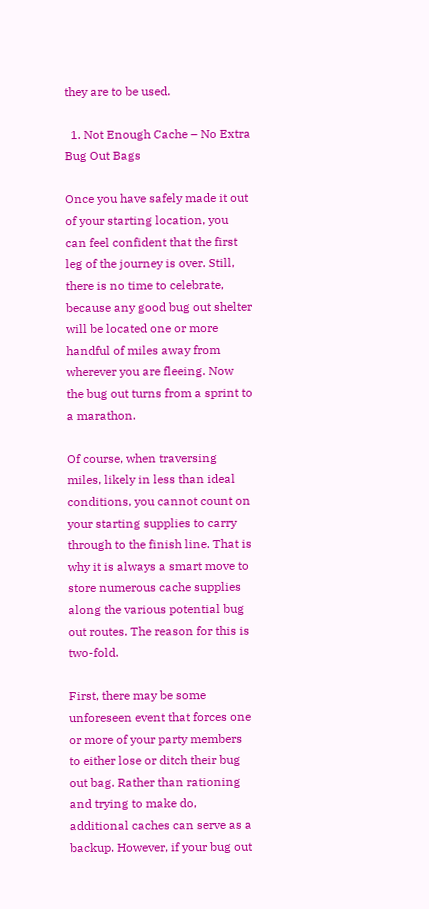they are to be used.

  1. Not Enough Cache – No Extra Bug Out Bags

Once you have safely made it out of your starting location, you can feel confident that the first leg of the journey is over. Still, there is no time to celebrate, because any good bug out shelter will be located one or more handful of miles away from wherever you are fleeing. Now the bug out turns from a sprint to a marathon.

Of course, when traversing miles, likely in less than ideal conditions, you cannot count on your starting supplies to carry through to the finish line. That is why it is always a smart move to store numerous cache supplies along the various potential bug out routes. The reason for this is two-fold.

First, there may be some unforeseen event that forces one or more of your party members to either lose or ditch their bug out bag. Rather than rationing and trying to make do, additional caches can serve as a backup. However, if your bug out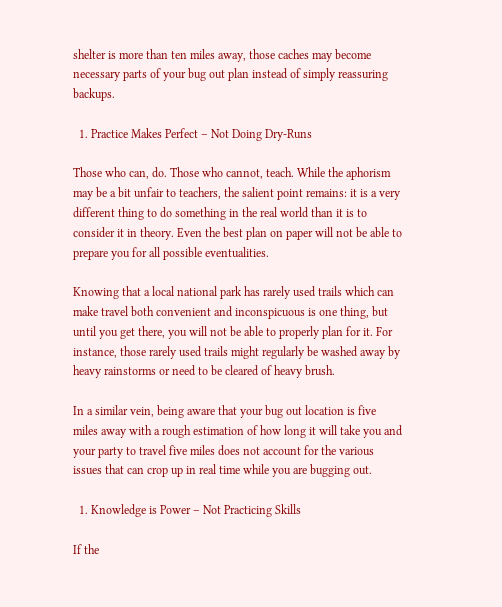shelter is more than ten miles away, those caches may become necessary parts of your bug out plan instead of simply reassuring backups.

  1. Practice Makes Perfect – Not Doing Dry-Runs

Those who can, do. Those who cannot, teach. While the aphorism may be a bit unfair to teachers, the salient point remains: it is a very different thing to do something in the real world than it is to consider it in theory. Even the best plan on paper will not be able to prepare you for all possible eventualities.

Knowing that a local national park has rarely used trails which can make travel both convenient and inconspicuous is one thing, but until you get there, you will not be able to properly plan for it. For instance, those rarely used trails might regularly be washed away by heavy rainstorms or need to be cleared of heavy brush.

In a similar vein, being aware that your bug out location is five miles away with a rough estimation of how long it will take you and your party to travel five miles does not account for the various issues that can crop up in real time while you are bugging out.

  1. Knowledge is Power – Not Practicing Skills

If the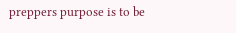preppers purpose is to be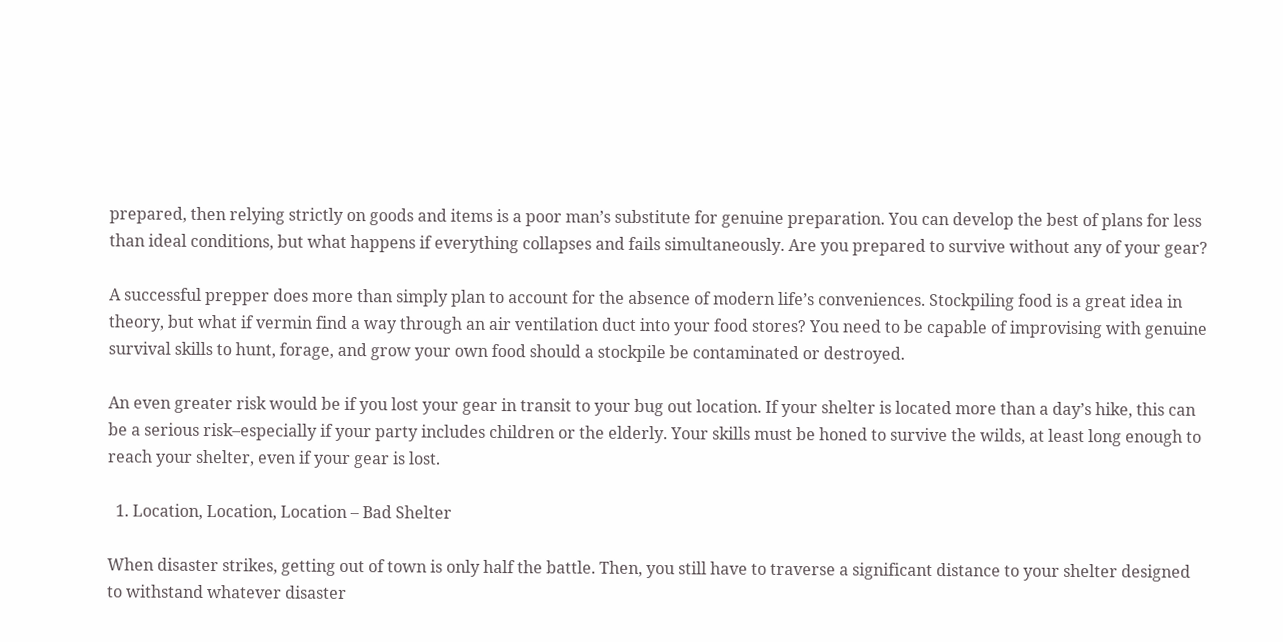prepared, then relying strictly on goods and items is a poor man’s substitute for genuine preparation. You can develop the best of plans for less than ideal conditions, but what happens if everything collapses and fails simultaneously. Are you prepared to survive without any of your gear?

A successful prepper does more than simply plan to account for the absence of modern life’s conveniences. Stockpiling food is a great idea in theory, but what if vermin find a way through an air ventilation duct into your food stores? You need to be capable of improvising with genuine survival skills to hunt, forage, and grow your own food should a stockpile be contaminated or destroyed.

An even greater risk would be if you lost your gear in transit to your bug out location. If your shelter is located more than a day’s hike, this can be a serious risk–especially if your party includes children or the elderly. Your skills must be honed to survive the wilds, at least long enough to reach your shelter, even if your gear is lost.

  1. Location, Location, Location – Bad Shelter

When disaster strikes, getting out of town is only half the battle. Then, you still have to traverse a significant distance to your shelter designed to withstand whatever disaster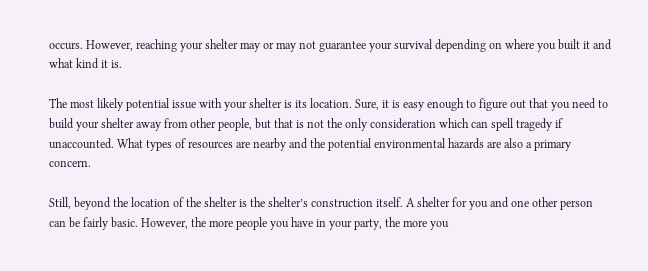occurs. However, reaching your shelter may or may not guarantee your survival depending on where you built it and what kind it is.

The most likely potential issue with your shelter is its location. Sure, it is easy enough to figure out that you need to build your shelter away from other people, but that is not the only consideration which can spell tragedy if unaccounted. What types of resources are nearby and the potential environmental hazards are also a primary concern.

Still, beyond the location of the shelter is the shelter’s construction itself. A shelter for you and one other person can be fairly basic. However, the more people you have in your party, the more you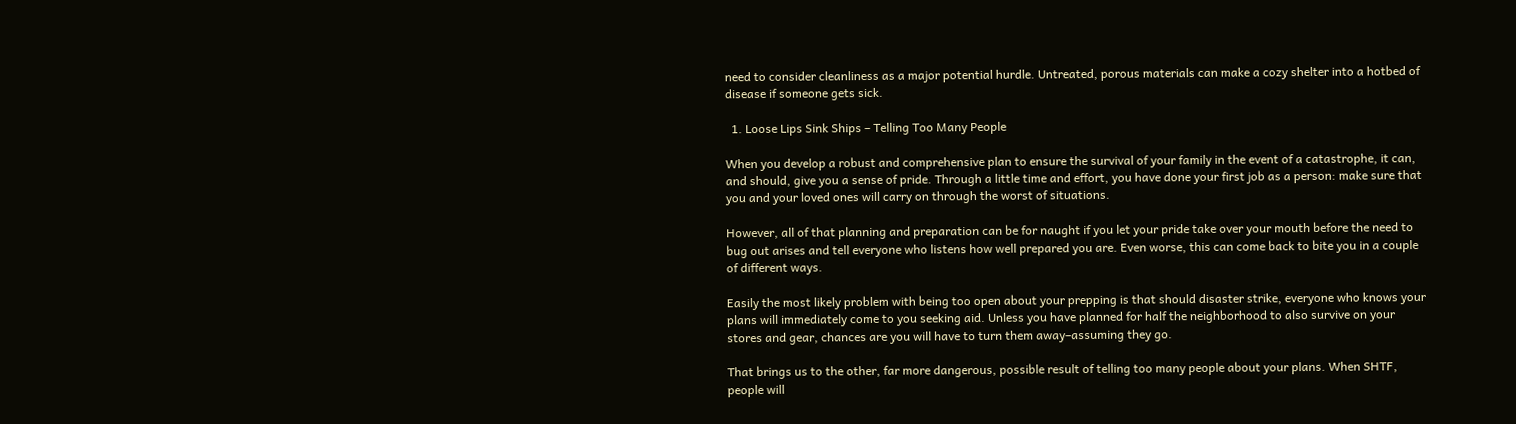need to consider cleanliness as a major potential hurdle. Untreated, porous materials can make a cozy shelter into a hotbed of disease if someone gets sick.

  1. Loose Lips Sink Ships – Telling Too Many People

When you develop a robust and comprehensive plan to ensure the survival of your family in the event of a catastrophe, it can, and should, give you a sense of pride. Through a little time and effort, you have done your first job as a person: make sure that you and your loved ones will carry on through the worst of situations.

However, all of that planning and preparation can be for naught if you let your pride take over your mouth before the need to bug out arises and tell everyone who listens how well prepared you are. Even worse, this can come back to bite you in a couple of different ways.

Easily the most likely problem with being too open about your prepping is that should disaster strike, everyone who knows your plans will immediately come to you seeking aid. Unless you have planned for half the neighborhood to also survive on your stores and gear, chances are you will have to turn them away–assuming they go.

That brings us to the other, far more dangerous, possible result of telling too many people about your plans. When SHTF, people will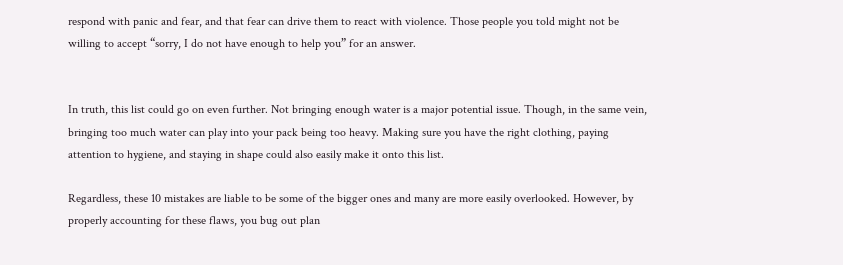respond with panic and fear, and that fear can drive them to react with violence. Those people you told might not be willing to accept “sorry, I do not have enough to help you” for an answer.


In truth, this list could go on even further. Not bringing enough water is a major potential issue. Though, in the same vein, bringing too much water can play into your pack being too heavy. Making sure you have the right clothing, paying attention to hygiene, and staying in shape could also easily make it onto this list.

Regardless, these 10 mistakes are liable to be some of the bigger ones and many are more easily overlooked. However, by properly accounting for these flaws, you bug out plan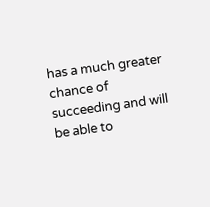has a much greater chance of succeeding and will be able to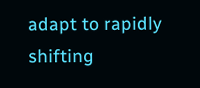adapt to rapidly shifting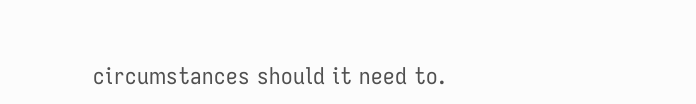circumstances should it need to.